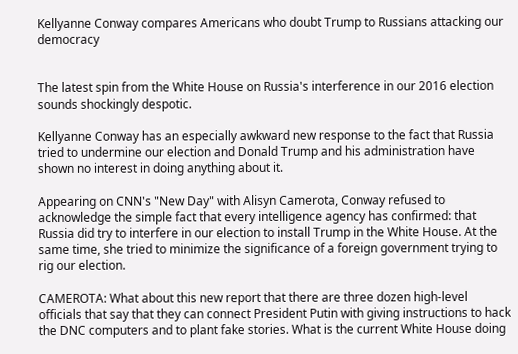Kellyanne Conway compares Americans who doubt Trump to Russians attacking our democracy


The latest spin from the White House on Russia's interference in our 2016 election sounds shockingly despotic.

Kellyanne Conway has an especially awkward new response to the fact that Russia tried to undermine our election and Donald Trump and his administration have shown no interest in doing anything about it.

Appearing on CNN's "New Day" with Alisyn Camerota, Conway refused to acknowledge the simple fact that every intelligence agency has confirmed: that Russia did try to interfere in our election to install Trump in the White House. At the same time, she tried to minimize the significance of a foreign government trying to rig our election.

CAMEROTA: What about this new report that there are three dozen high-level officials that say that they can connect President Putin with giving instructions to hack the DNC computers and to plant fake stories. What is the current White House doing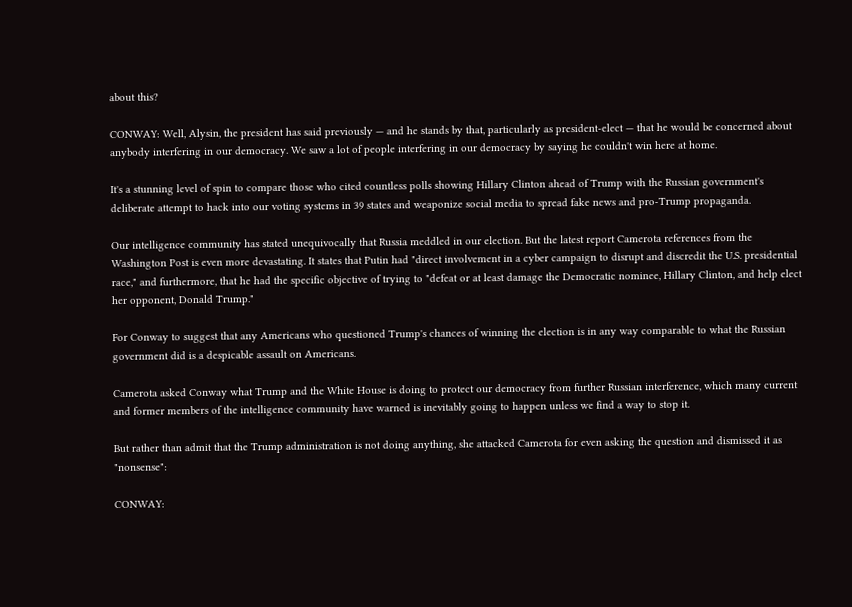about this?

CONWAY: Well, Alysin, the president has said previously — and he stands by that, particularly as president-elect — that he would be concerned about anybody interfering in our democracy. We saw a lot of people interfering in our democracy by saying he couldn't win here at home.

It's a stunning level of spin to compare those who cited countless polls showing Hillary Clinton ahead of Trump with the Russian government's deliberate attempt to hack into our voting systems in 39 states and weaponize social media to spread fake news and pro-Trump propaganda.

Our intelligence community has stated unequivocally that Russia meddled in our election. But the latest report Camerota references from the Washington Post is even more devastating. It states that Putin had "direct involvement in a cyber campaign to disrupt and discredit the U.S. presidential race," and furthermore, that he had the specific objective of trying to "defeat or at least damage the Democratic nominee, Hillary Clinton, and help elect her opponent, Donald Trump."

For Conway to suggest that any Americans who questioned Trump's chances of winning the election is in any way comparable to what the Russian government did is a despicable assault on Americans.

Camerota asked Conway what Trump and the White House is doing to protect our democracy from further Russian interference, which many current and former members of the intelligence community have warned is inevitably going to happen unless we find a way to stop it.

But rather than admit that the Trump administration is not doing anything, she attacked Camerota for even asking the question and dismissed it as "nonsense":

CONWAY: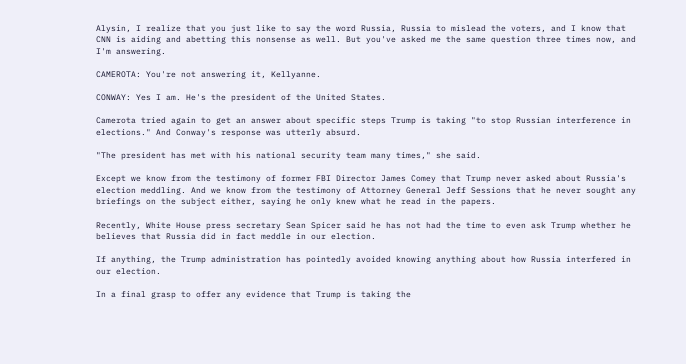Alysin, I realize that you just like to say the word Russia, Russia to mislead the voters, and I know that CNN is aiding and abetting this nonsense as well. But you've asked me the same question three times now, and I'm answering.

CAMEROTA: You're not answering it, Kellyanne.

CONWAY: Yes I am. He's the president of the United States.

Camerota tried again to get an answer about specific steps Trump is taking "to stop Russian interference in elections." And Conway's response was utterly absurd.

"The president has met with his national security team many times," she said.

Except we know from the testimony of former FBI Director James Comey that Trump never asked about Russia's election meddling. And we know from the testimony of Attorney General Jeff Sessions that he never sought any briefings on the subject either, saying he only knew what he read in the papers.

Recently, White House press secretary Sean Spicer said he has not had the time to even ask Trump whether he believes that Russia did in fact meddle in our election.

If anything, the Trump administration has pointedly avoided knowing anything about how Russia interfered in our election.

In a final grasp to offer any evidence that Trump is taking the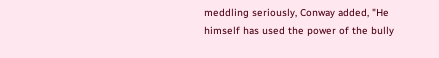meddling seriously, Conway added, "He himself has used the power of the bully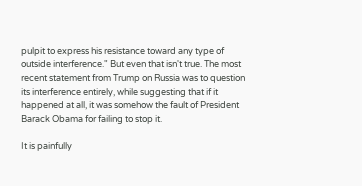pulpit to express his resistance toward any type of outside interference." But even that isn't true. The most recent statement from Trump on Russia was to question its interference entirely, while suggesting that if it happened at all, it was somehow the fault of President Barack Obama for failing to stop it.

It is painfully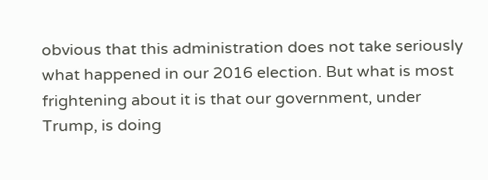obvious that this administration does not take seriously what happened in our 2016 election. But what is most frightening about it is that our government, under Trump, is doing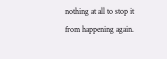nothing at all to stop it from happening again.